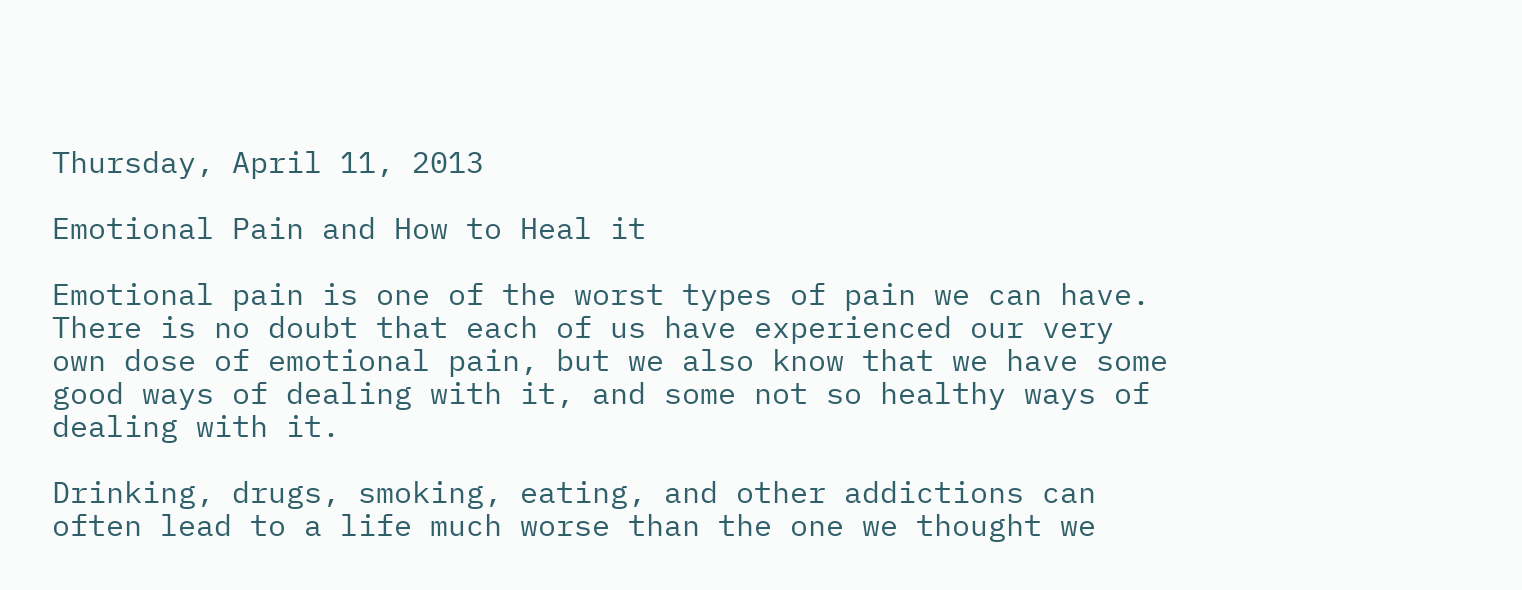Thursday, April 11, 2013

Emotional Pain and How to Heal it

Emotional pain is one of the worst types of pain we can have. There is no doubt that each of us have experienced our very own dose of emotional pain, but we also know that we have some good ways of dealing with it, and some not so healthy ways of dealing with it.

Drinking, drugs, smoking, eating, and other addictions can often lead to a life much worse than the one we thought we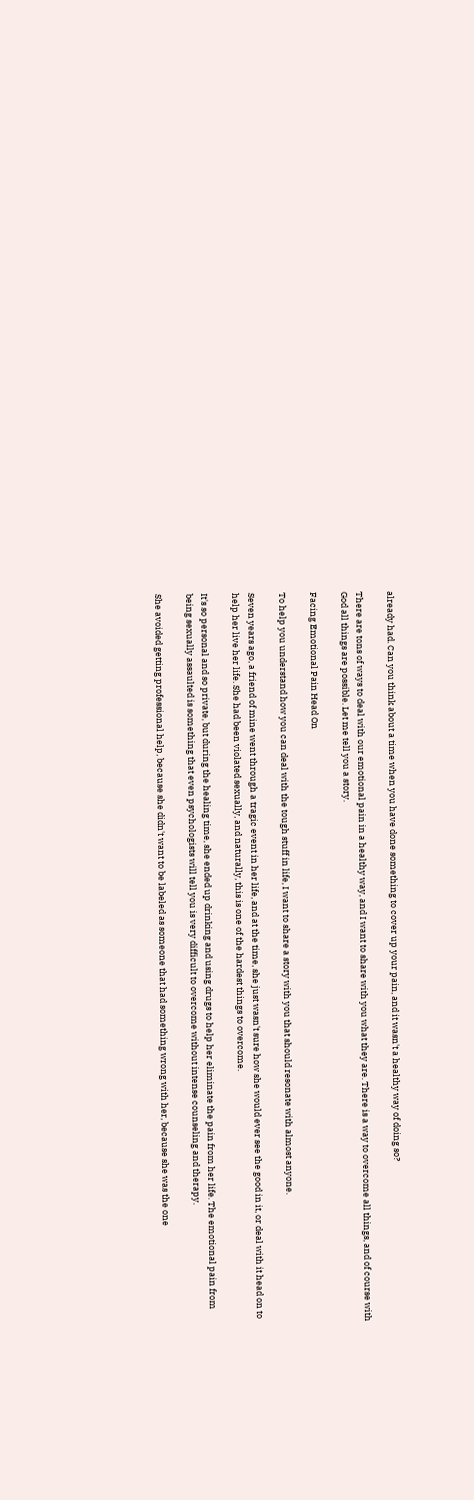already had. Can you think about a time when you have done something to cover up your pain, and it wasn't a healthy way of doing so?

There are tons of ways to deal with our emotional pain in a healthy way, and I want to share with you what they are. There is a way to overcome all things, and of course with God all things are possible. Let me tell you a story.

Facing Emotional Pain Head On

To help you understand how you can deal with the tough stuff in life, I want to share a story with you that should resonate with almost anyone.

Seven years ago, a friend of mine went through a tragic event in her life, and at the time, she just wasn't sure how she would ever see the good in it, or deal with it head on to help her live her life. She had been violated sexually, and naturally, this is one of the hardest things to overcome.

It's so personal and so private, but during the healing time, she ended up drinking and using drugs to help her eliminate the pain from her life. The emotional pain from being sexually assaulted is something that even psychologists will tell you is very difficult to overcome without intense counseling and therapy.

She avoided getting professional help, because she didn't want to be labeled as someone that had something wrong with her, because she was the one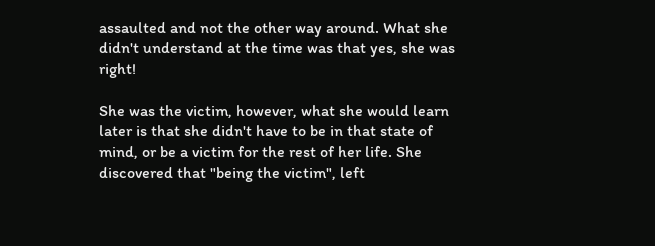assaulted and not the other way around. What she didn't understand at the time was that yes, she was right!

She was the victim, however, what she would learn later is that she didn't have to be in that state of mind, or be a victim for the rest of her life. She discovered that "being the victim", left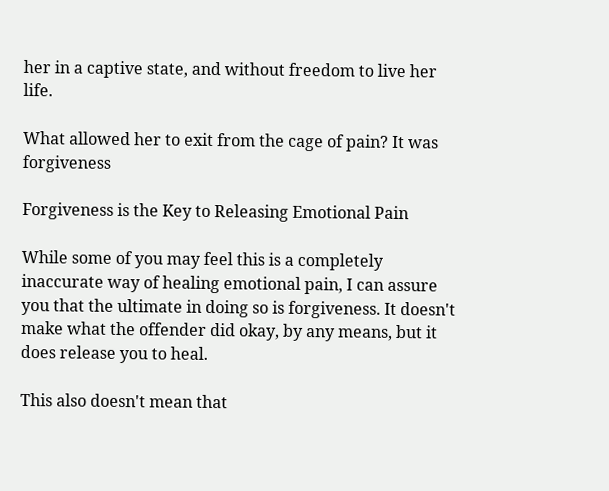her in a captive state, and without freedom to live her life.

What allowed her to exit from the cage of pain? It was forgiveness

Forgiveness is the Key to Releasing Emotional Pain

While some of you may feel this is a completely inaccurate way of healing emotional pain, I can assure you that the ultimate in doing so is forgiveness. It doesn't make what the offender did okay, by any means, but it does release you to heal.

This also doesn't mean that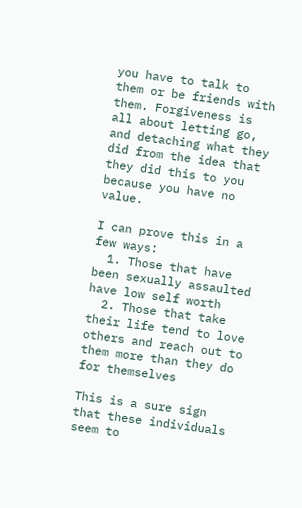you have to talk to them or be friends with them. Forgiveness is all about letting go, and detaching what they did from the idea that they did this to you because you have no value.

I can prove this in a few ways:
  1. Those that have been sexually assaulted have low self worth
  2. Those that take their life tend to love others and reach out to them more than they do for themselves

This is a sure sign that these individuals seem to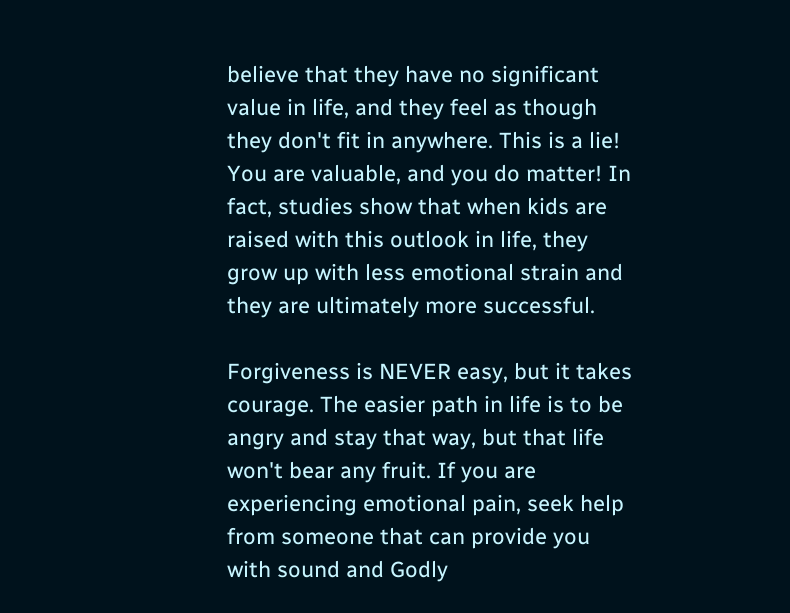believe that they have no significant value in life, and they feel as though they don't fit in anywhere. This is a lie! You are valuable, and you do matter! In fact, studies show that when kids are raised with this outlook in life, they grow up with less emotional strain and they are ultimately more successful.

Forgiveness is NEVER easy, but it takes courage. The easier path in life is to be angry and stay that way, but that life won't bear any fruit. If you are experiencing emotional pain, seek help from someone that can provide you with sound and Godly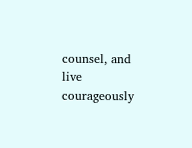counsel, and live courageously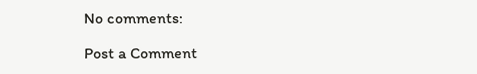No comments:

Post a Comment